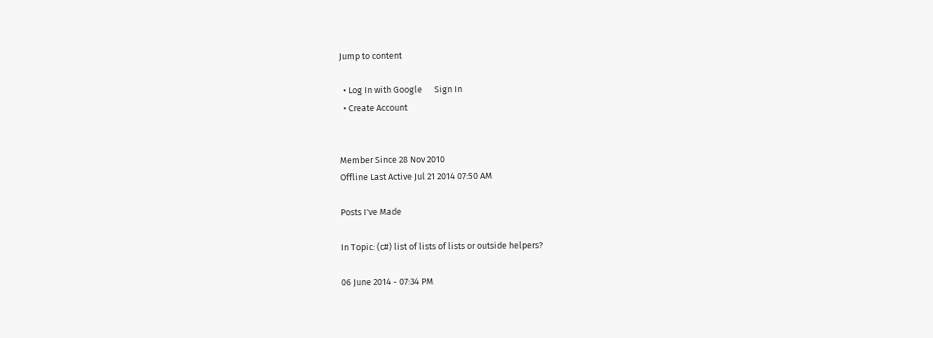Jump to content

  • Log In with Google      Sign In
  • Create Account


Member Since 28 Nov 2010
Offline Last Active Jul 21 2014 07:50 AM

Posts I've Made

In Topic: (c#) list of lists of lists or outside helpers?

06 June 2014 - 07:34 PM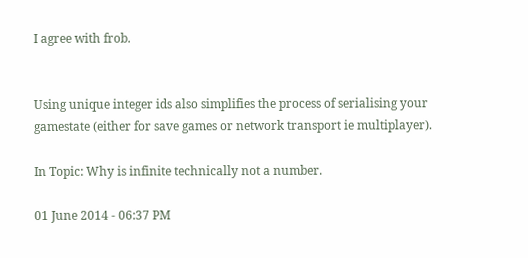I agree with frob.


Using unique integer ids also simplifies the process of serialising your gamestate (either for save games or network transport ie multiplayer).

In Topic: Why is infinite technically not a number.

01 June 2014 - 06:37 PM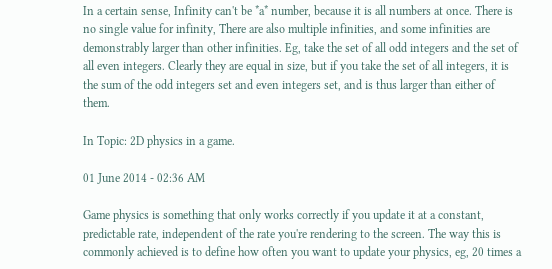In a certain sense, Infinity can't be *a* number, because it is all numbers at once. There is no single value for infinity, There are also multiple infinities, and some infinities are demonstrably larger than other infinities. Eg, take the set of all odd integers and the set of all even integers. Clearly they are equal in size, but if you take the set of all integers, it is the sum of the odd integers set and even integers set, and is thus larger than either of them.

In Topic: 2D physics in a game.

01 June 2014 - 02:36 AM

Game physics is something that only works correctly if you update it at a constant, predictable rate, independent of the rate you're rendering to the screen. The way this is commonly achieved is to define how often you want to update your physics, eg, 20 times a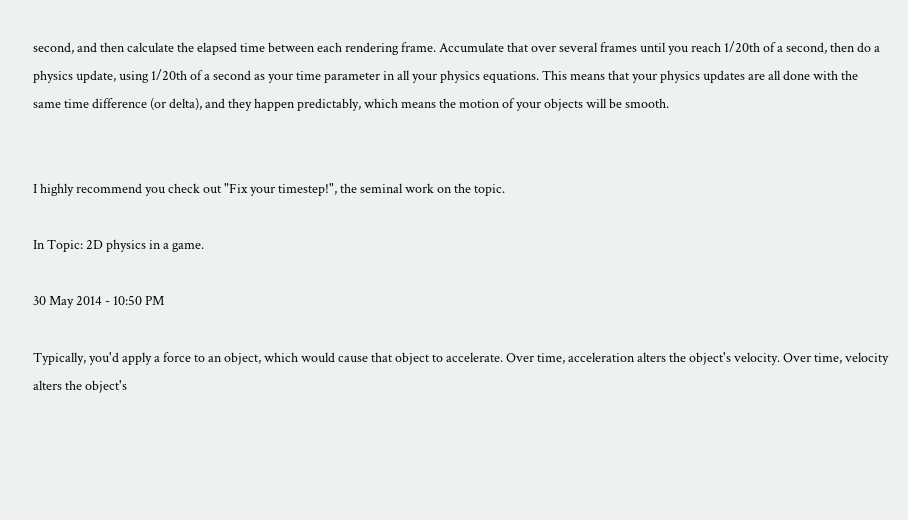second, and then calculate the elapsed time between each rendering frame. Accumulate that over several frames until you reach 1/20th of a second, then do a physics update, using 1/20th of a second as your time parameter in all your physics equations. This means that your physics updates are all done with the same time difference (or delta), and they happen predictably, which means the motion of your objects will be smooth.


I highly recommend you check out "Fix your timestep!", the seminal work on the topic.

In Topic: 2D physics in a game.

30 May 2014 - 10:50 PM

Typically, you'd apply a force to an object, which would cause that object to accelerate. Over time, acceleration alters the object's velocity. Over time, velocity alters the object's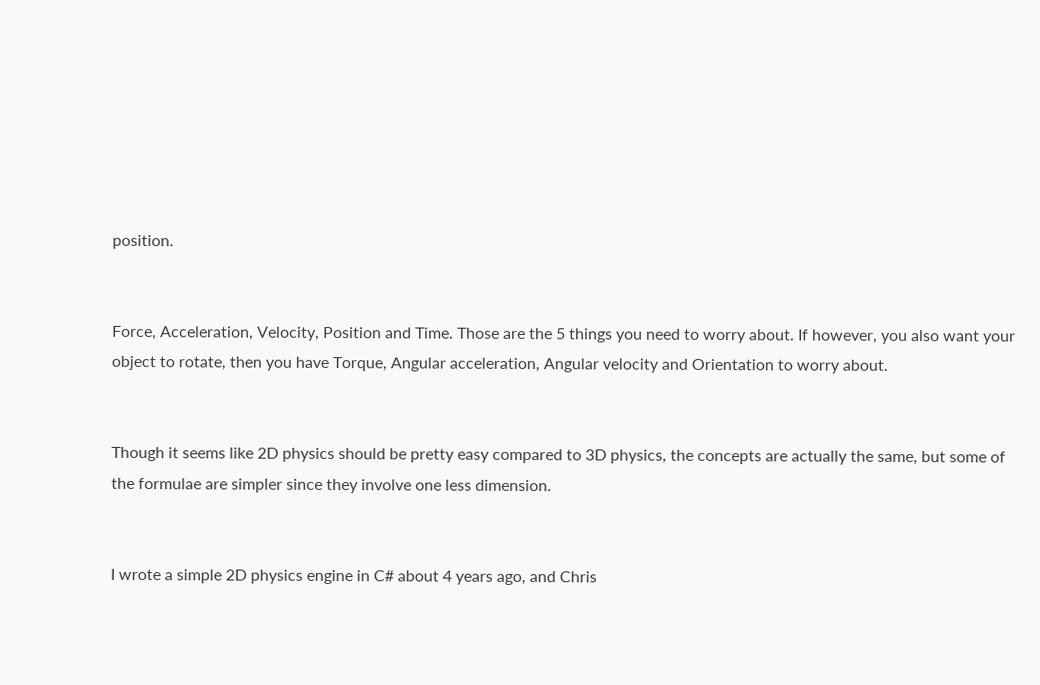position.


Force, Acceleration, Velocity, Position and Time. Those are the 5 things you need to worry about. If however, you also want your object to rotate, then you have Torque, Angular acceleration, Angular velocity and Orientation to worry about.


Though it seems like 2D physics should be pretty easy compared to 3D physics, the concepts are actually the same, but some of the formulae are simpler since they involve one less dimension.


I wrote a simple 2D physics engine in C# about 4 years ago, and Chris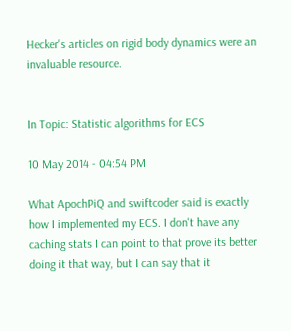Hecker's articles on rigid body dynamics were an invaluable resource.


In Topic: Statistic algorithms for ECS

10 May 2014 - 04:54 PM

What ApochPiQ and swiftcoder said is exactly how I implemented my ECS. I don't have any caching stats I can point to that prove its better doing it that way, but I can say that it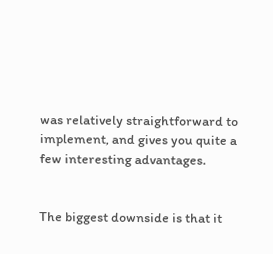was relatively straightforward to implement, and gives you quite a few interesting advantages.


The biggest downside is that it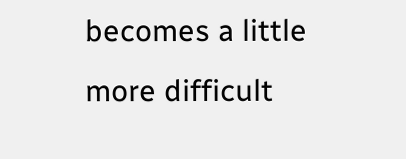becomes a little more difficult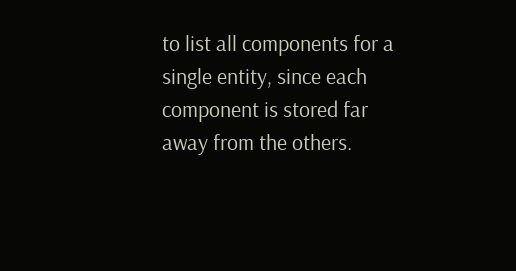to list all components for a single entity, since each component is stored far away from the others.